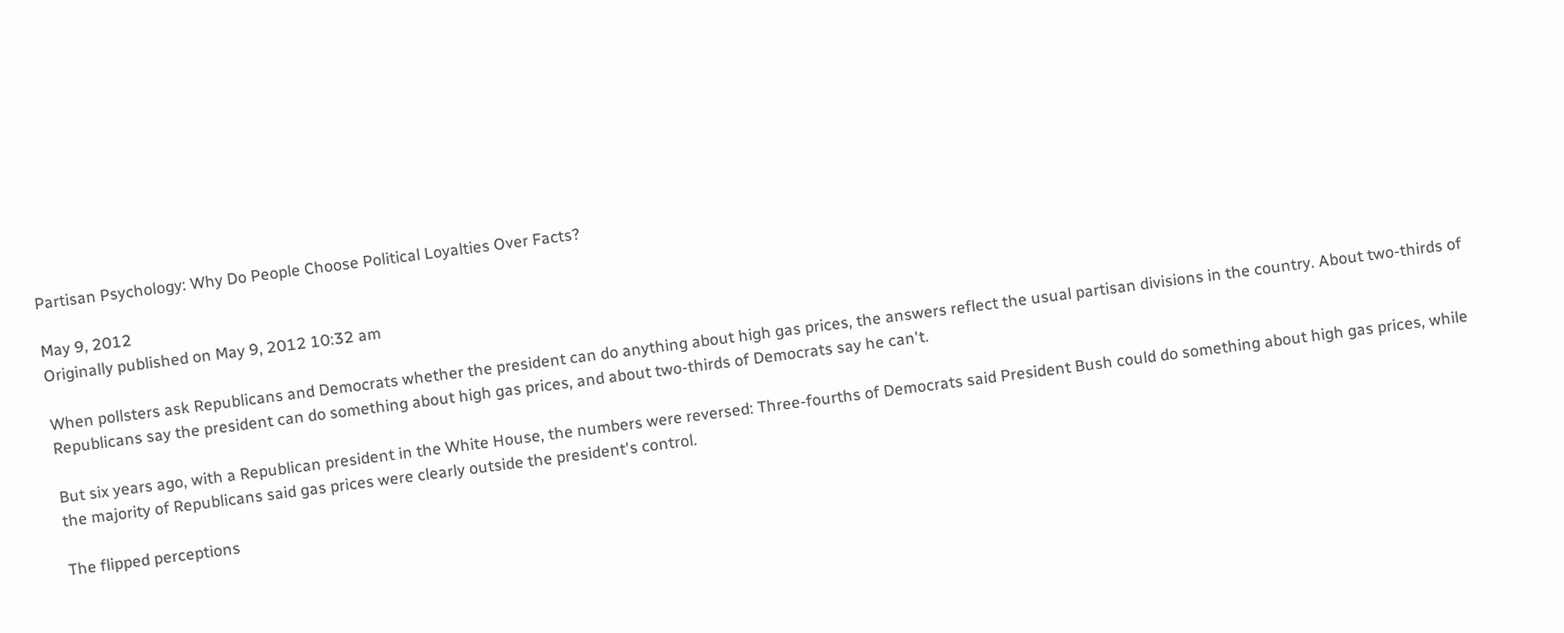Partisan Psychology: Why Do People Choose Political Loyalties Over Facts?

May 9, 2012
Originally published on May 9, 2012 10:32 am

When pollsters ask Republicans and Democrats whether the president can do anything about high gas prices, the answers reflect the usual partisan divisions in the country. About two-thirds of Republicans say the president can do something about high gas prices, and about two-thirds of Democrats say he can't.

But six years ago, with a Republican president in the White House, the numbers were reversed: Three-fourths of Democrats said President Bush could do something about high gas prices, while the majority of Republicans said gas prices were clearly outside the president's control.

The flipped perceptions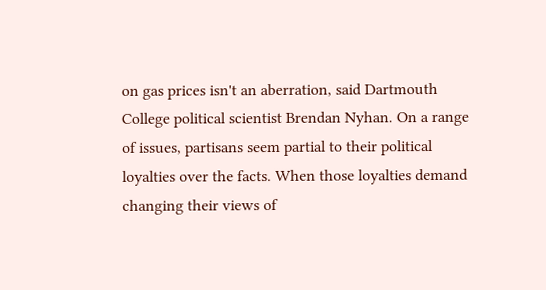on gas prices isn't an aberration, said Dartmouth College political scientist Brendan Nyhan. On a range of issues, partisans seem partial to their political loyalties over the facts. When those loyalties demand changing their views of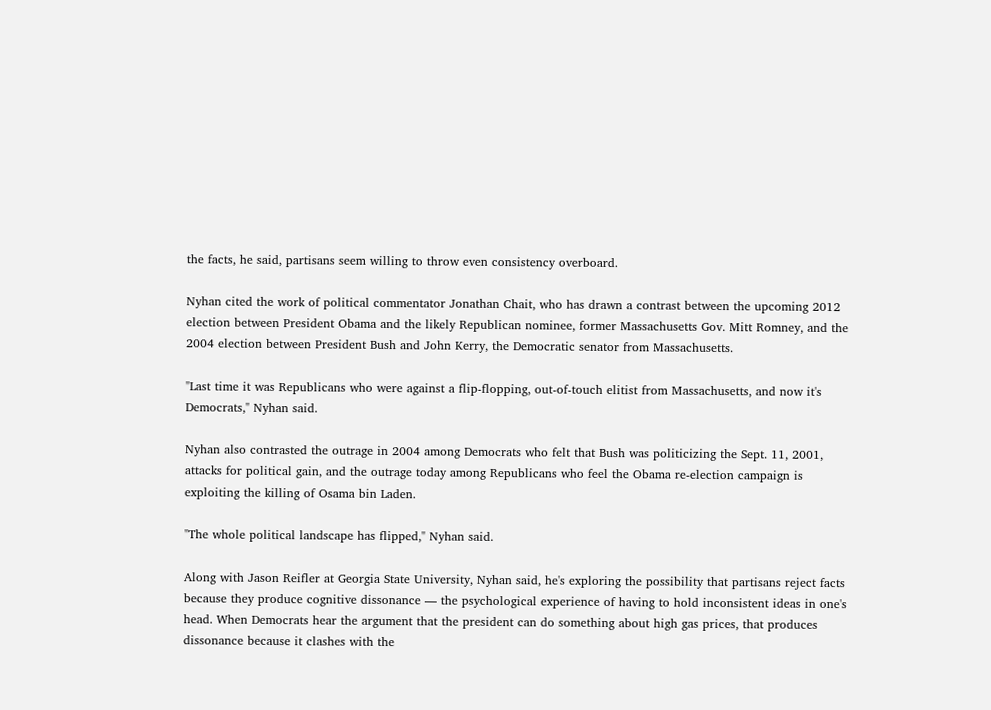the facts, he said, partisans seem willing to throw even consistency overboard.

Nyhan cited the work of political commentator Jonathan Chait, who has drawn a contrast between the upcoming 2012 election between President Obama and the likely Republican nominee, former Massachusetts Gov. Mitt Romney, and the 2004 election between President Bush and John Kerry, the Democratic senator from Massachusetts.

"Last time it was Republicans who were against a flip-flopping, out-of-touch elitist from Massachusetts, and now it's Democrats," Nyhan said.

Nyhan also contrasted the outrage in 2004 among Democrats who felt that Bush was politicizing the Sept. 11, 2001, attacks for political gain, and the outrage today among Republicans who feel the Obama re-election campaign is exploiting the killing of Osama bin Laden.

"The whole political landscape has flipped," Nyhan said.

Along with Jason Reifler at Georgia State University, Nyhan said, he's exploring the possibility that partisans reject facts because they produce cognitive dissonance — the psychological experience of having to hold inconsistent ideas in one's head. When Democrats hear the argument that the president can do something about high gas prices, that produces dissonance because it clashes with the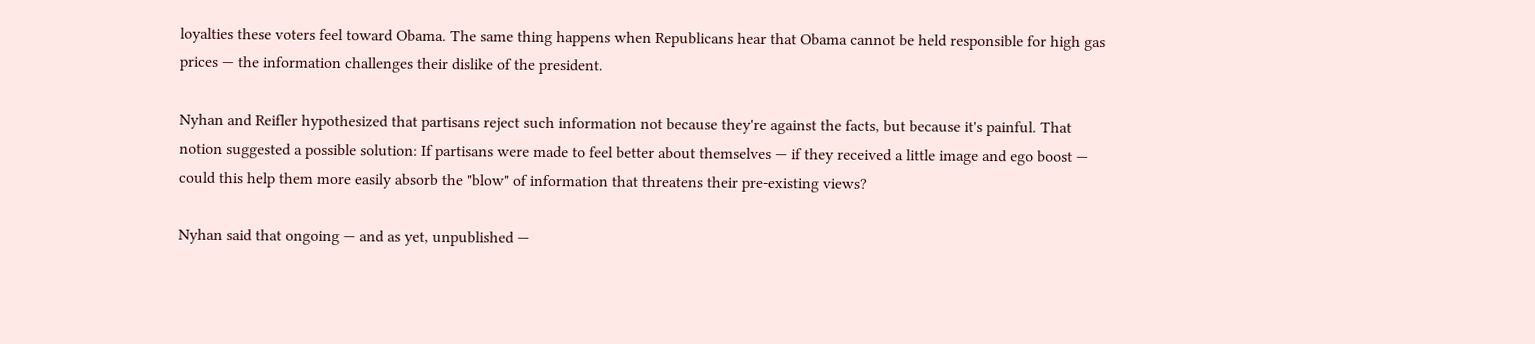loyalties these voters feel toward Obama. The same thing happens when Republicans hear that Obama cannot be held responsible for high gas prices — the information challenges their dislike of the president.

Nyhan and Reifler hypothesized that partisans reject such information not because they're against the facts, but because it's painful. That notion suggested a possible solution: If partisans were made to feel better about themselves — if they received a little image and ego boost — could this help them more easily absorb the "blow" of information that threatens their pre-existing views?

Nyhan said that ongoing — and as yet, unpublished —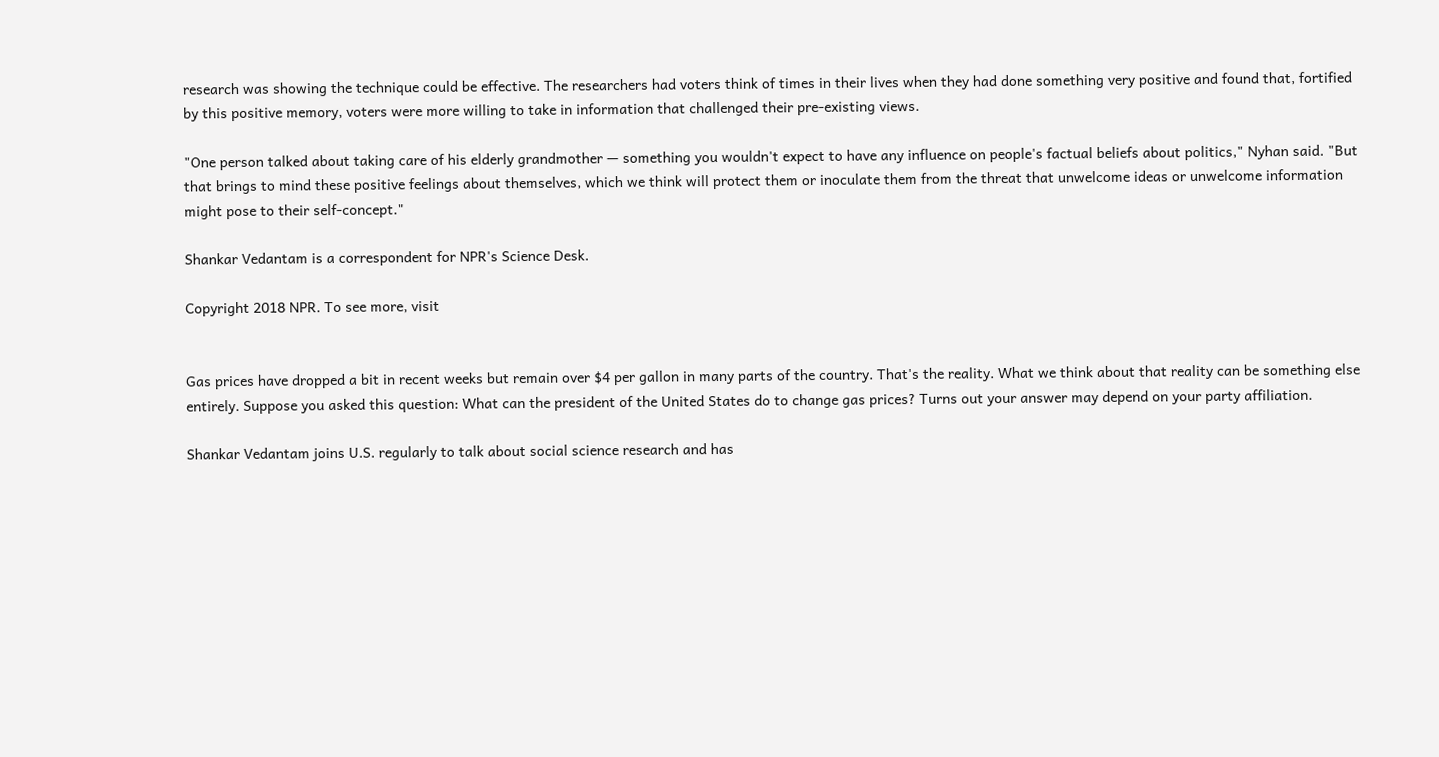research was showing the technique could be effective. The researchers had voters think of times in their lives when they had done something very positive and found that, fortified by this positive memory, voters were more willing to take in information that challenged their pre-existing views.

"One person talked about taking care of his elderly grandmother — something you wouldn't expect to have any influence on people's factual beliefs about politics," Nyhan said. "But that brings to mind these positive feelings about themselves, which we think will protect them or inoculate them from the threat that unwelcome ideas or unwelcome information might pose to their self-concept."

Shankar Vedantam is a correspondent for NPR's Science Desk.

Copyright 2018 NPR. To see more, visit


Gas prices have dropped a bit in recent weeks but remain over $4 per gallon in many parts of the country. That's the reality. What we think about that reality can be something else entirely. Suppose you asked this question: What can the president of the United States do to change gas prices? Turns out your answer may depend on your party affiliation.

Shankar Vedantam joins U.S. regularly to talk about social science research and has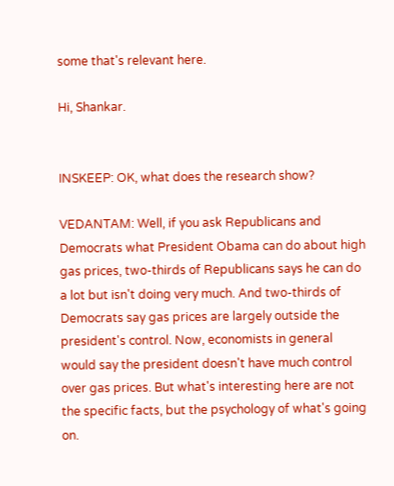some that's relevant here.

Hi, Shankar.


INSKEEP: OK, what does the research show?

VEDANTAM: Well, if you ask Republicans and Democrats what President Obama can do about high gas prices, two-thirds of Republicans says he can do a lot but isn't doing very much. And two-thirds of Democrats say gas prices are largely outside the president's control. Now, economists in general would say the president doesn't have much control over gas prices. But what's interesting here are not the specific facts, but the psychology of what's going on.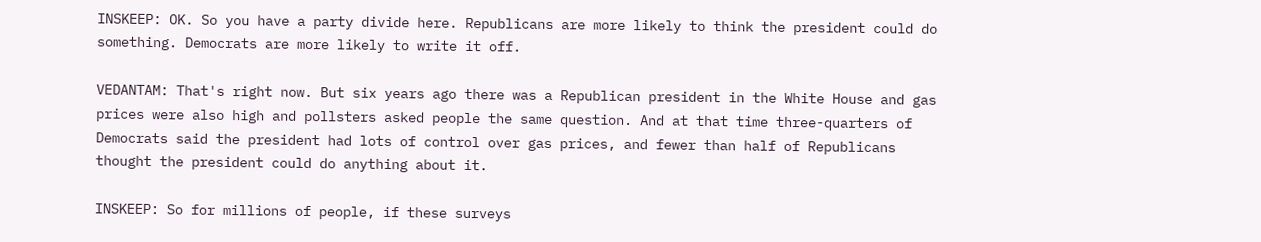INSKEEP: OK. So you have a party divide here. Republicans are more likely to think the president could do something. Democrats are more likely to write it off.

VEDANTAM: That's right now. But six years ago there was a Republican president in the White House and gas prices were also high and pollsters asked people the same question. And at that time three-quarters of Democrats said the president had lots of control over gas prices, and fewer than half of Republicans thought the president could do anything about it.

INSKEEP: So for millions of people, if these surveys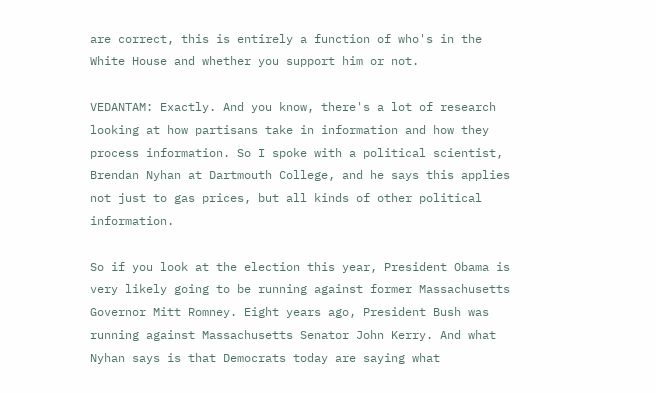are correct, this is entirely a function of who's in the White House and whether you support him or not.

VEDANTAM: Exactly. And you know, there's a lot of research looking at how partisans take in information and how they process information. So I spoke with a political scientist, Brendan Nyhan at Dartmouth College, and he says this applies not just to gas prices, but all kinds of other political information.

So if you look at the election this year, President Obama is very likely going to be running against former Massachusetts Governor Mitt Romney. Eight years ago, President Bush was running against Massachusetts Senator John Kerry. And what Nyhan says is that Democrats today are saying what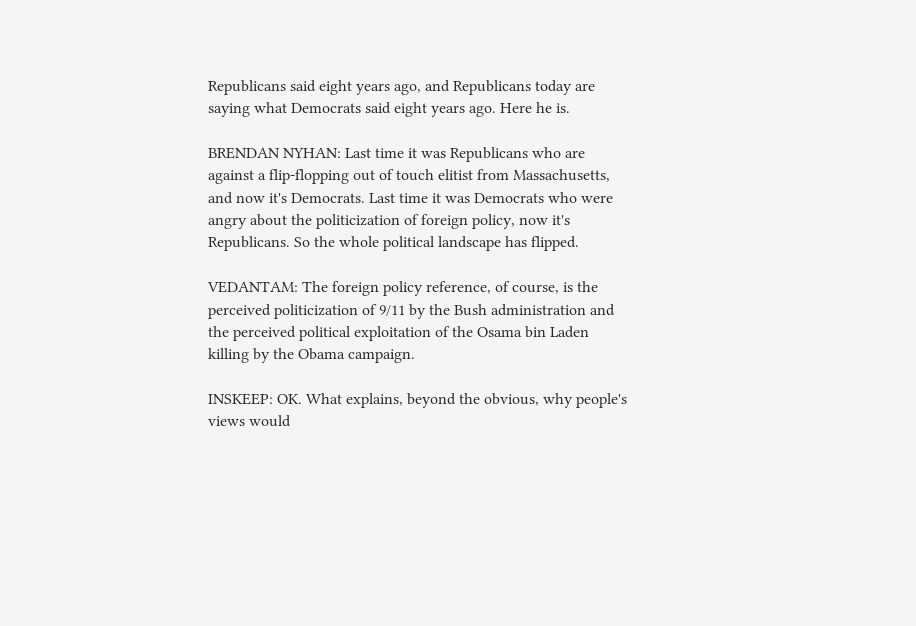Republicans said eight years ago, and Republicans today are saying what Democrats said eight years ago. Here he is.

BRENDAN NYHAN: Last time it was Republicans who are against a flip-flopping out of touch elitist from Massachusetts, and now it's Democrats. Last time it was Democrats who were angry about the politicization of foreign policy, now it's Republicans. So the whole political landscape has flipped.

VEDANTAM: The foreign policy reference, of course, is the perceived politicization of 9/11 by the Bush administration and the perceived political exploitation of the Osama bin Laden killing by the Obama campaign.

INSKEEP: OK. What explains, beyond the obvious, why people's views would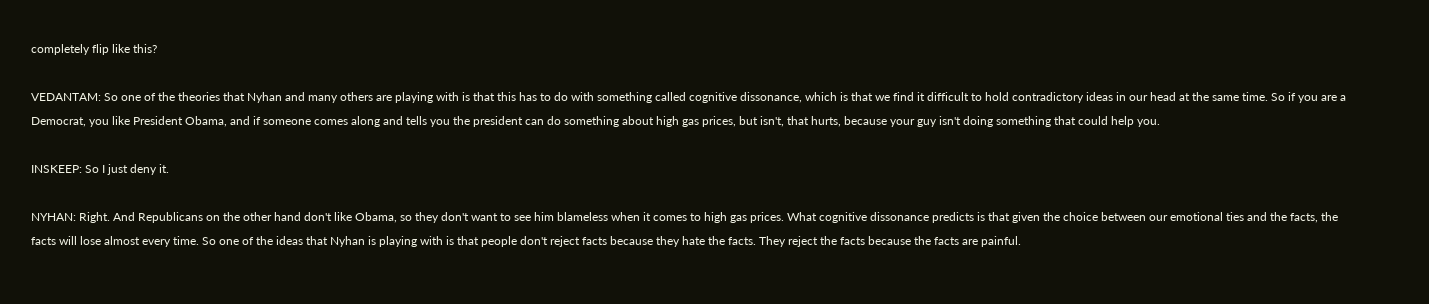completely flip like this?

VEDANTAM: So one of the theories that Nyhan and many others are playing with is that this has to do with something called cognitive dissonance, which is that we find it difficult to hold contradictory ideas in our head at the same time. So if you are a Democrat, you like President Obama, and if someone comes along and tells you the president can do something about high gas prices, but isn't, that hurts, because your guy isn't doing something that could help you.

INSKEEP: So I just deny it.

NYHAN: Right. And Republicans on the other hand don't like Obama, so they don't want to see him blameless when it comes to high gas prices. What cognitive dissonance predicts is that given the choice between our emotional ties and the facts, the facts will lose almost every time. So one of the ideas that Nyhan is playing with is that people don't reject facts because they hate the facts. They reject the facts because the facts are painful.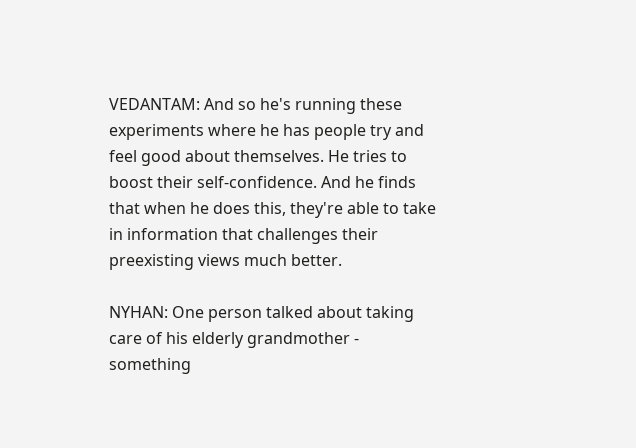VEDANTAM: And so he's running these experiments where he has people try and feel good about themselves. He tries to boost their self-confidence. And he finds that when he does this, they're able to take in information that challenges their preexisting views much better.

NYHAN: One person talked about taking care of his elderly grandmother - something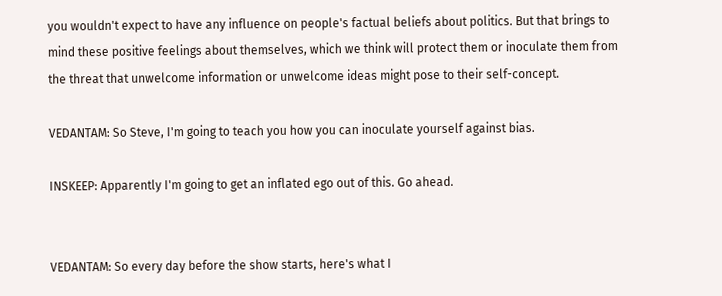you wouldn't expect to have any influence on people's factual beliefs about politics. But that brings to mind these positive feelings about themselves, which we think will protect them or inoculate them from the threat that unwelcome information or unwelcome ideas might pose to their self-concept.

VEDANTAM: So Steve, I'm going to teach you how you can inoculate yourself against bias.

INSKEEP: Apparently I'm going to get an inflated ego out of this. Go ahead.


VEDANTAM: So every day before the show starts, here's what I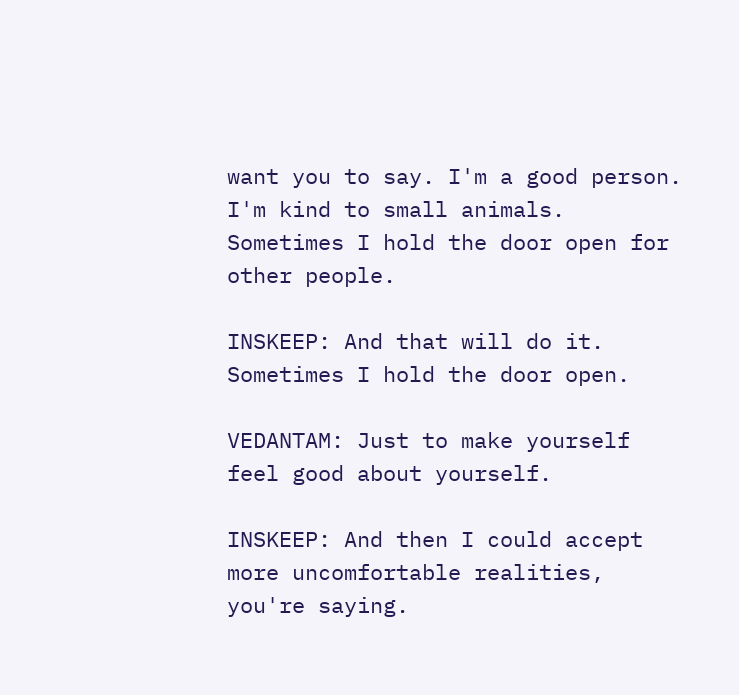want you to say. I'm a good person. I'm kind to small animals. Sometimes I hold the door open for other people.

INSKEEP: And that will do it. Sometimes I hold the door open.

VEDANTAM: Just to make yourself feel good about yourself.

INSKEEP: And then I could accept more uncomfortable realities, you're saying.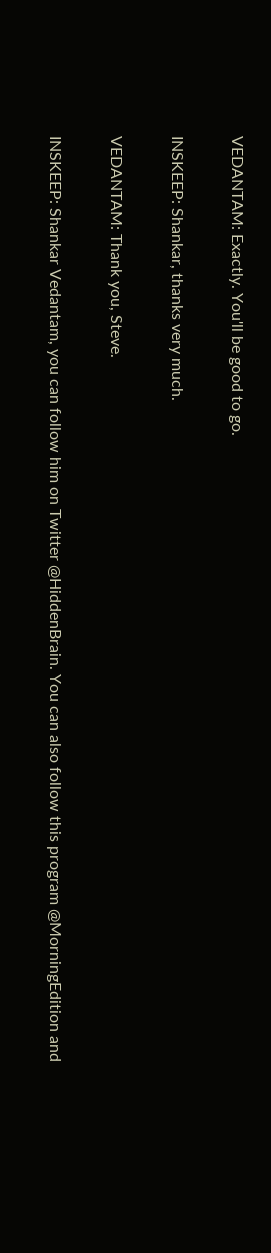VEDANTAM: Exactly. You'll be good to go.

INSKEEP: Shankar, thanks very much.

VEDANTAM: Thank you, Steve.

INSKEEP: Shankar Vedantam, you can follow him on Twitter @HiddenBrain. You can also follow this program @MorningEdition and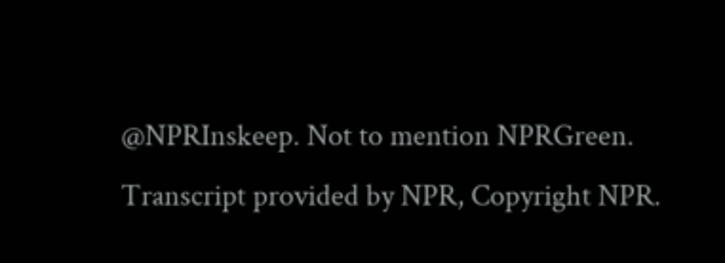@NPRInskeep. Not to mention NPRGreen. Transcript provided by NPR, Copyright NPR.